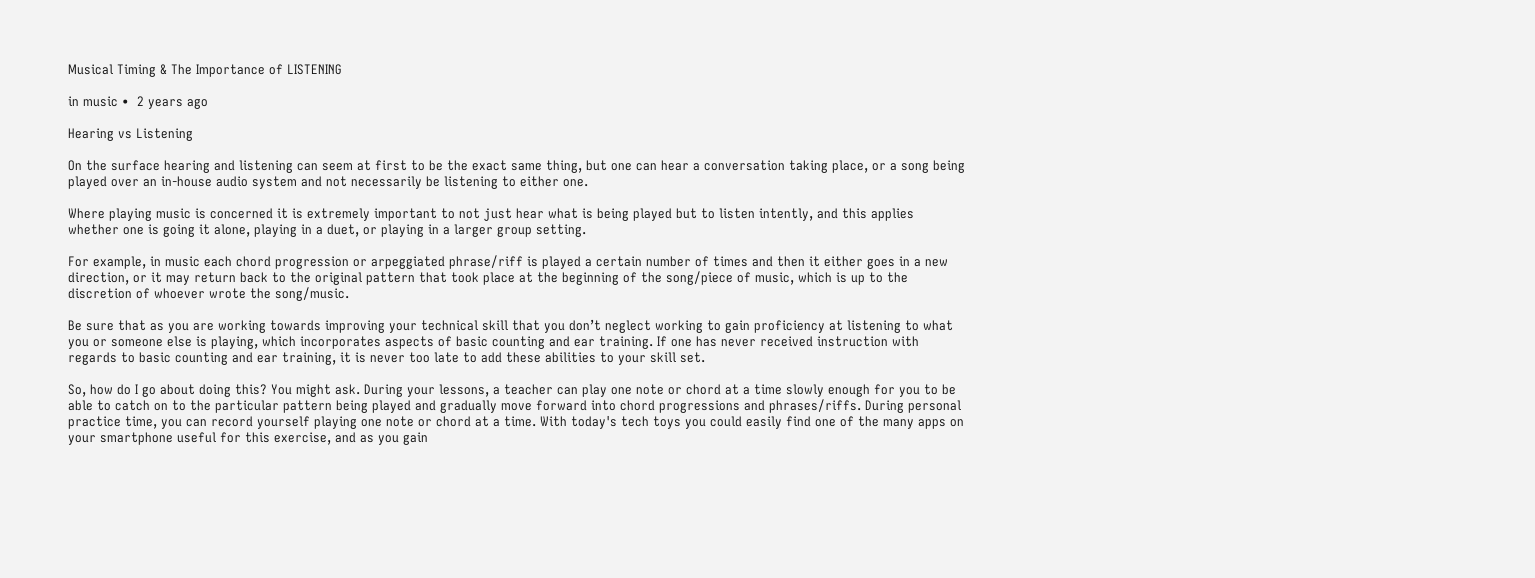Musical Timing & The Importance of LISTENING

in music •  2 years ago

Hearing vs Listening

On the surface hearing and listening can seem at first to be the exact same thing, but one can hear a conversation taking place, or a song being played over an in-house audio system and not necessarily be listening to either one.

Where playing music is concerned it is extremely important to not just hear what is being played but to listen intently, and this applies whether one is going it alone, playing in a duet, or playing in a larger group setting.

For example, in music each chord progression or arpeggiated phrase/riff is played a certain number of times and then it either goes in a new direction, or it may return back to the original pattern that took place at the beginning of the song/piece of music, which is up to the discretion of whoever wrote the song/music.

Be sure that as you are working towards improving your technical skill that you don’t neglect working to gain proficiency at listening to what you or someone else is playing, which incorporates aspects of basic counting and ear training. If one has never received instruction with regards to basic counting and ear training, it is never too late to add these abilities to your skill set.

So, how do I go about doing this? You might ask. During your lessons, a teacher can play one note or chord at a time slowly enough for you to be able to catch on to the particular pattern being played and gradually move forward into chord progressions and phrases/riffs. During personal practice time, you can record yourself playing one note or chord at a time. With today's tech toys you could easily find one of the many apps on your smartphone useful for this exercise, and as you gain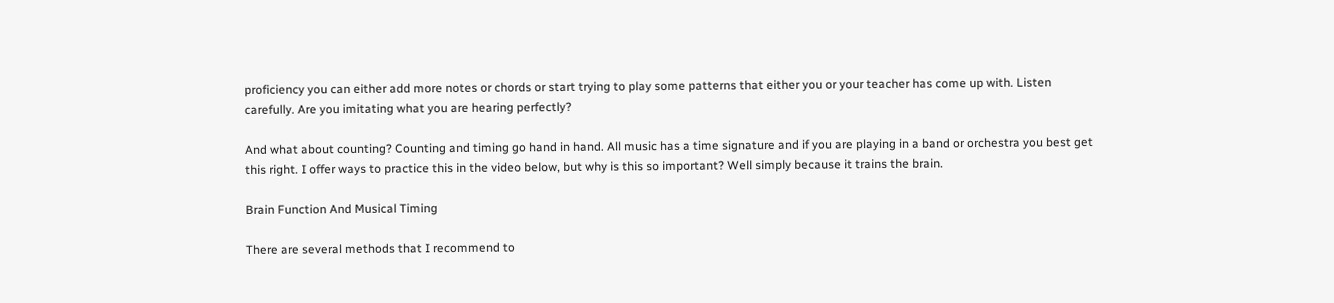proficiency you can either add more notes or chords or start trying to play some patterns that either you or your teacher has come up with. Listen carefully. Are you imitating what you are hearing perfectly?

And what about counting? Counting and timing go hand in hand. All music has a time signature and if you are playing in a band or orchestra you best get this right. I offer ways to practice this in the video below, but why is this so important? Well simply because it trains the brain.

Brain Function And Musical Timing

There are several methods that I recommend to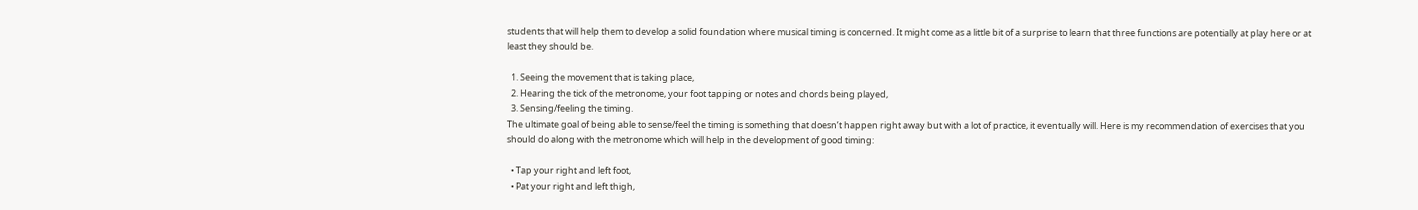students that will help them to develop a solid foundation where musical timing is concerned. It might come as a little bit of a surprise to learn that three functions are potentially at play here or at least they should be.

  1. Seeing the movement that is taking place,
  2. Hearing the tick of the metronome, your foot tapping or notes and chords being played,
  3. Sensing/feeling the timing.
The ultimate goal of being able to sense/feel the timing is something that doesn’t happen right away but with a lot of practice, it eventually will. Here is my recommendation of exercises that you should do along with the metronome which will help in the development of good timing:

  • Tap your right and left foot,
  • Pat your right and left thigh,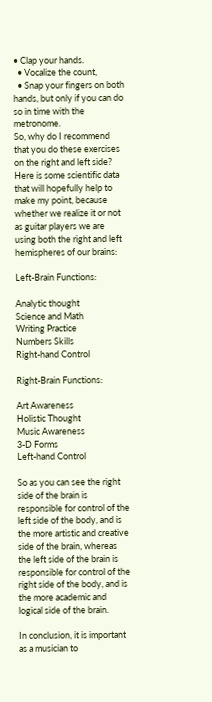• Clap your hands.
  • Vocalize the count,
  • Snap your fingers on both hands, but only if you can do so in time with the metronome.
So, why do I recommend that you do these exercises on the right and left side? Here is some scientific data that will hopefully help to make my point, because whether we realize it or not as guitar players we are using both the right and left hemispheres of our brains:

Left-Brain Functions:

Analytic thought
Science and Math
Writing Practice
Numbers Skills
Right-hand Control

Right-Brain Functions:

Art Awareness
Holistic Thought
Music Awareness
3-D Forms
Left-hand Control

So as you can see the right side of the brain is responsible for control of the left side of the body, and is the more artistic and creative side of the brain, whereas the left side of the brain is responsible for control of the right side of the body, and is the more academic and logical side of the brain.

In conclusion, it is important as a musician to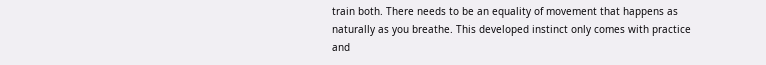train both. There needs to be an equality of movement that happens as naturally as you breathe. This developed instinct only comes with practice and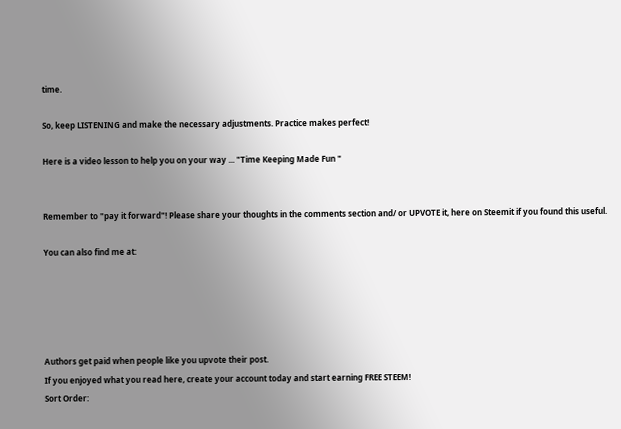time.

So, keep LISTENING and make the necessary adjustments. Practice makes perfect!

Here is a video lesson to help you on your way ... "Time Keeping Made Fun "


Remember to "pay it forward"! Please share your thoughts in the comments section and/ or UPVOTE it, here on Steemit if you found this useful.

You can also find me at:





Authors get paid when people like you upvote their post.
If you enjoyed what you read here, create your account today and start earning FREE STEEM!
Sort Order: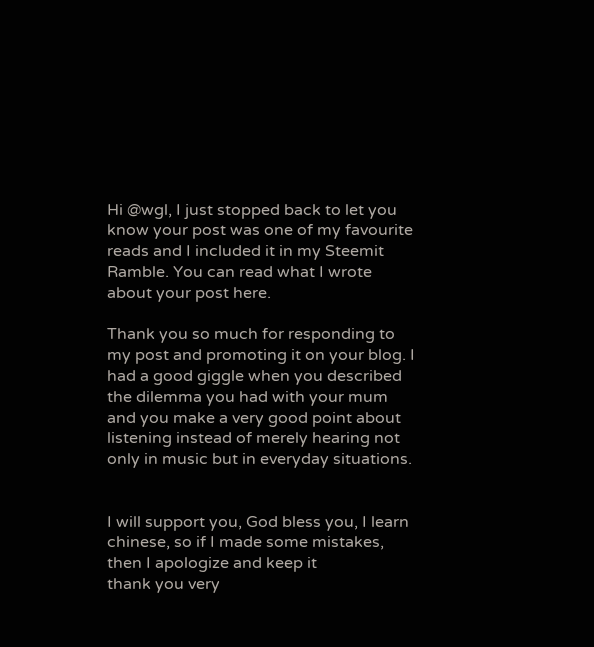Hi @wgl, I just stopped back to let you know your post was one of my favourite reads and I included it in my Steemit Ramble. You can read what I wrote about your post here.

Thank you so much for responding to my post and promoting it on your blog. I had a good giggle when you described the dilemma you had with your mum and you make a very good point about listening instead of merely hearing not only in music but in everyday situations.


I will support you, God bless you, I learn chinese, so if I made some mistakes, then I apologize and keep it
thank you very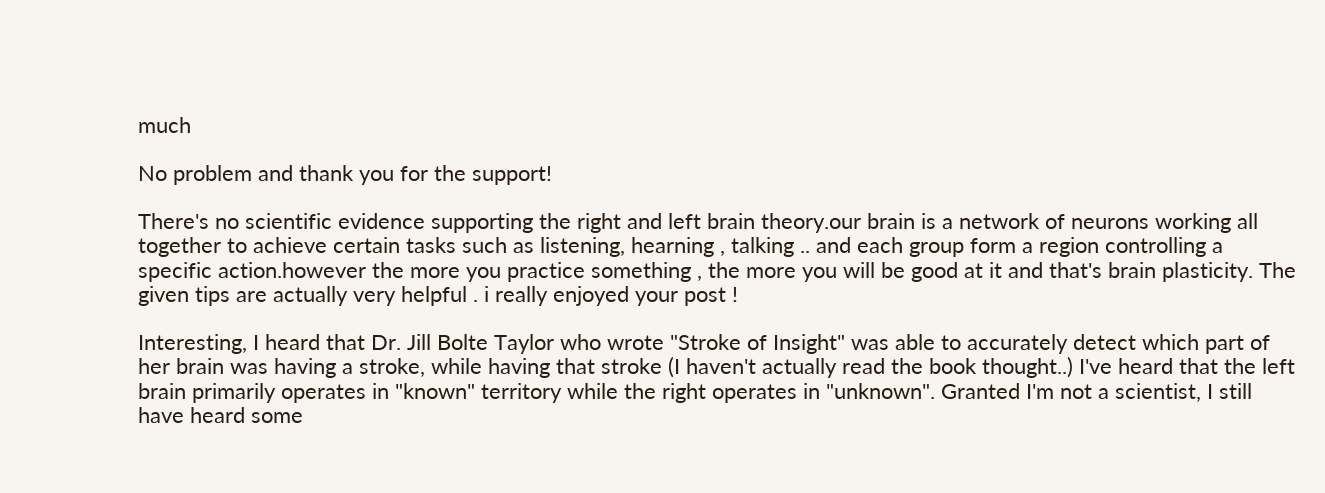much

No problem and thank you for the support!

There's no scientific evidence supporting the right and left brain theory.our brain is a network of neurons working all together to achieve certain tasks such as listening, hearning , talking .. and each group form a region controlling a specific action.however the more you practice something , the more you will be good at it and that's brain plasticity. The given tips are actually very helpful . i really enjoyed your post !

Interesting, I heard that Dr. Jill Bolte Taylor who wrote "Stroke of Insight" was able to accurately detect which part of her brain was having a stroke, while having that stroke (I haven't actually read the book thought..) I've heard that the left brain primarily operates in "known" territory while the right operates in "unknown". Granted I'm not a scientist, I still have heard some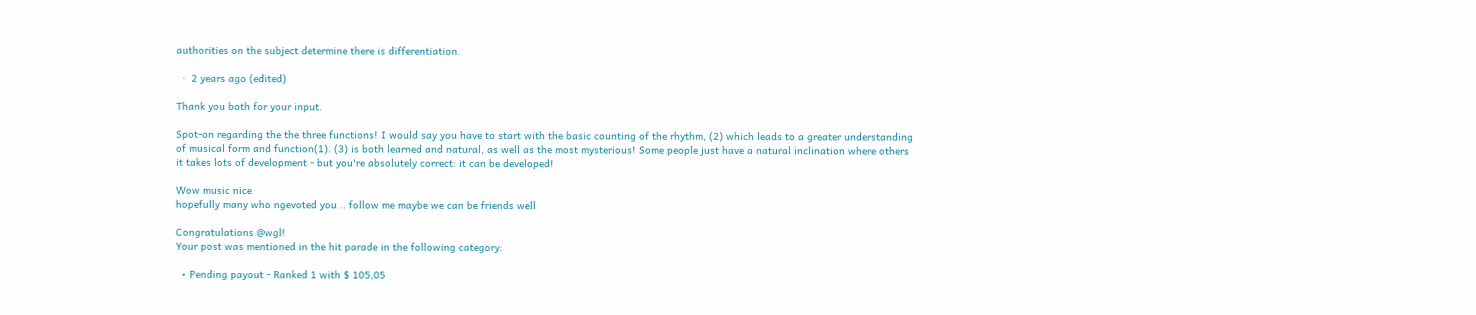authorities on the subject determine there is differentiation.

  ·  2 years ago (edited)

Thank you both for your input.

Spot-on regarding the the three functions! I would say you have to start with the basic counting of the rhythm, (2) which leads to a greater understanding of musical form and function(1). (3) is both learned and natural, as well as the most mysterious! Some people just have a natural inclination where others it takes lots of development - but you're absolutely correct: it can be developed!

Wow music nice
hopefully many who ngevoted you .. follow me maybe we can be friends well

Congratulations @wgl!
Your post was mentioned in the hit parade in the following category:

  • Pending payout - Ranked 1 with $ 105,05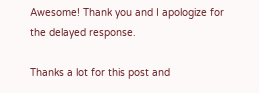Awesome! Thank you and I apologize for the delayed response.

Thanks a lot for this post and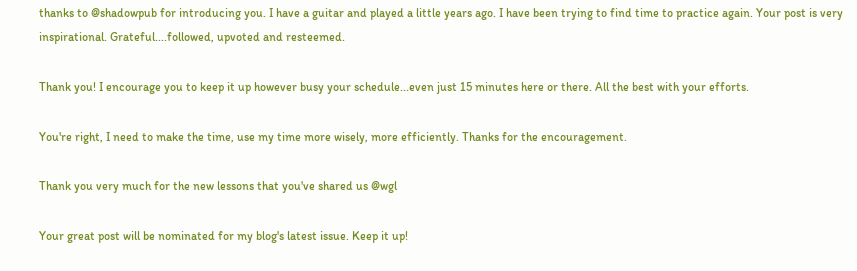thanks to @shadowpub for introducing you. I have a guitar and played a little years ago. I have been trying to find time to practice again. Your post is very inspirational. Grateful....followed, upvoted and resteemed.

Thank you! I encourage you to keep it up however busy your schedule...even just 15 minutes here or there. All the best with your efforts.

You're right, I need to make the time, use my time more wisely, more efficiently. Thanks for the encouragement.

Thank you very much for the new lessons that you've shared us @wgl

Your great post will be nominated for my blog's latest issue. Keep it up!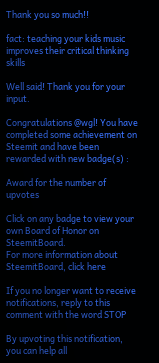Thank you so much!!

fact: teaching your kids music improves their critical thinking skills

Well said! Thank you for your input.

Congratulations @wgl! You have completed some achievement on Steemit and have been rewarded with new badge(s) :

Award for the number of upvotes

Click on any badge to view your own Board of Honor on SteemitBoard.
For more information about SteemitBoard, click here

If you no longer want to receive notifications, reply to this comment with the word STOP

By upvoting this notification, you can help all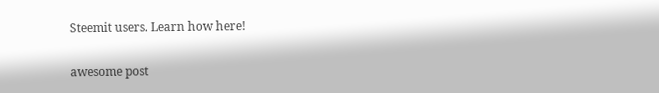Steemit users. Learn how here!

awesome post